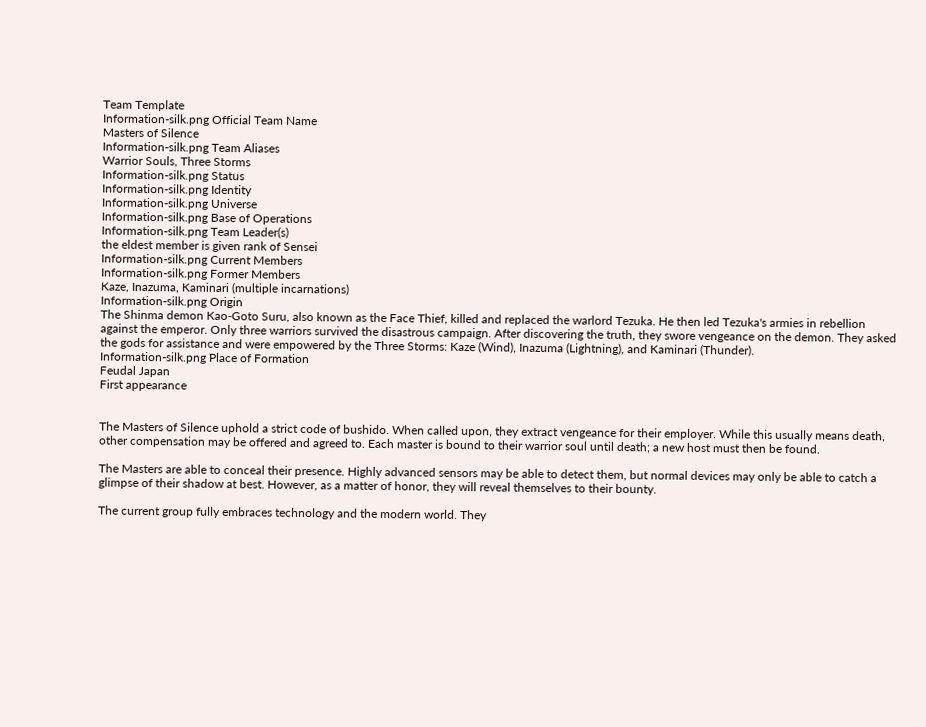Team Template
Information-silk.png Official Team Name
Masters of Silence
Information-silk.png Team Aliases
Warrior Souls, Three Storms
Information-silk.png Status
Information-silk.png Identity
Information-silk.png Universe
Information-silk.png Base of Operations
Information-silk.png Team Leader(s)
the eldest member is given rank of Sensei
Information-silk.png Current Members
Information-silk.png Former Members
Kaze, Inazuma, Kaminari (multiple incarnations)
Information-silk.png Origin
The Shinma demon Kao-Goto Suru, also known as the Face Thief, killed and replaced the warlord Tezuka. He then led Tezuka's armies in rebellion against the emperor. Only three warriors survived the disastrous campaign. After discovering the truth, they swore vengeance on the demon. They asked the gods for assistance and were empowered by the Three Storms: Kaze (Wind), Inazuma (Lightning), and Kaminari (Thunder).
Information-silk.png Place of Formation
Feudal Japan
First appearance


The Masters of Silence uphold a strict code of bushido. When called upon, they extract vengeance for their employer. While this usually means death, other compensation may be offered and agreed to. Each master is bound to their warrior soul until death; a new host must then be found.

The Masters are able to conceal their presence. Highly advanced sensors may be able to detect them, but normal devices may only be able to catch a glimpse of their shadow at best. However, as a matter of honor, they will reveal themselves to their bounty.

The current group fully embraces technology and the modern world. They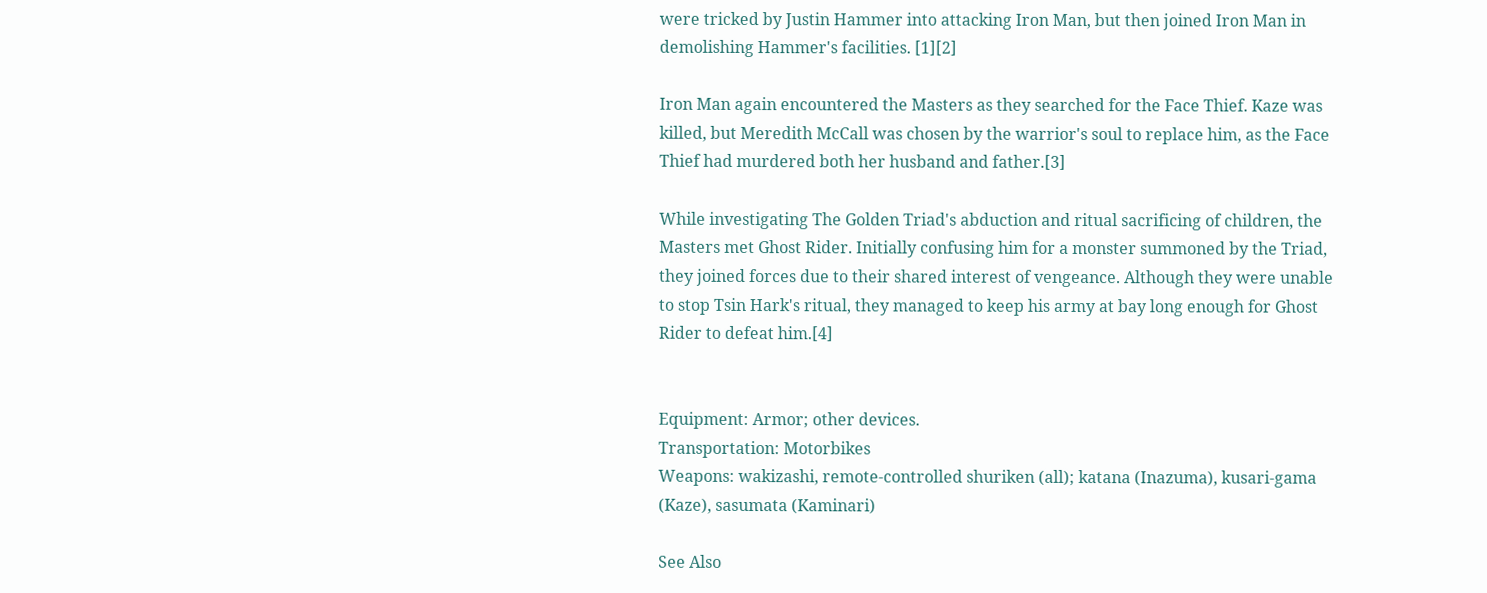were tricked by Justin Hammer into attacking Iron Man, but then joined Iron Man in demolishing Hammer's facilities. [1][2]

Iron Man again encountered the Masters as they searched for the Face Thief. Kaze was killed, but Meredith McCall was chosen by the warrior's soul to replace him, as the Face Thief had murdered both her husband and father.[3]

While investigating The Golden Triad's abduction and ritual sacrificing of children, the Masters met Ghost Rider. Initially confusing him for a monster summoned by the Triad, they joined forces due to their shared interest of vengeance. Although they were unable to stop Tsin Hark's ritual, they managed to keep his army at bay long enough for Ghost Rider to defeat him.[4]


Equipment: Armor; other devices.
Transportation: Motorbikes
Weapons: wakizashi, remote-controlled shuriken (all); katana (Inazuma), kusari-gama (Kaze), sasumata (Kaminari)

See Also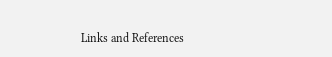Links and References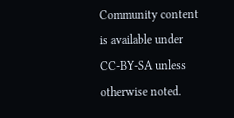Community content is available under CC-BY-SA unless otherwise noted.